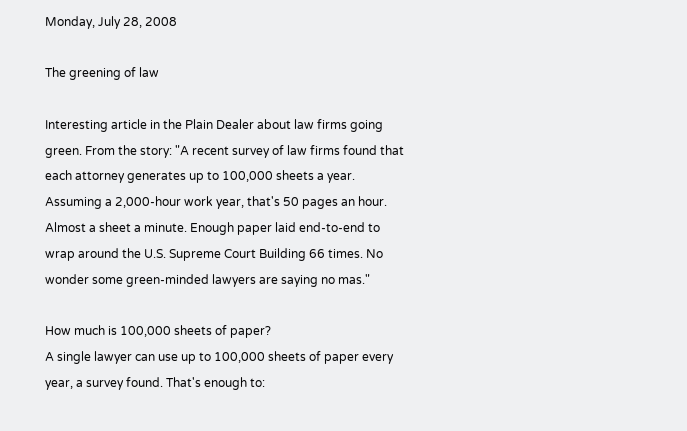Monday, July 28, 2008

The greening of law

Interesting article in the Plain Dealer about law firms going green. From the story: "A recent survey of law firms found that each attorney generates up to 100,000 sheets a year. Assuming a 2,000-hour work year, that's 50 pages an hour. Almost a sheet a minute. Enough paper laid end-to-end to wrap around the U.S. Supreme Court Building 66 times. No wonder some green-minded lawyers are saying no mas."

How much is 100,000 sheets of paper?
A single lawyer can use up to 100,000 sheets of paper every year, a survey found. That's enough to: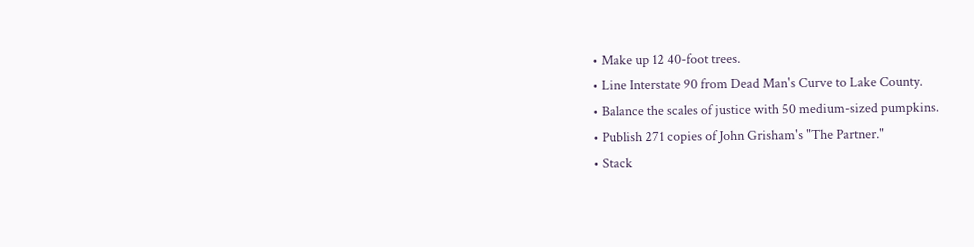• Make up 12 40-foot trees.
• Line Interstate 90 from Dead Man's Curve to Lake County.
• Balance the scales of justice with 50 medium-sized pumpkins.
• Publish 271 copies of John Grisham's "The Partner."
• Stack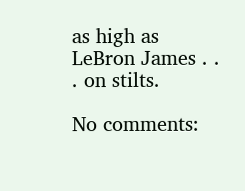as high as LeBron James . . . on stilts.

No comments: